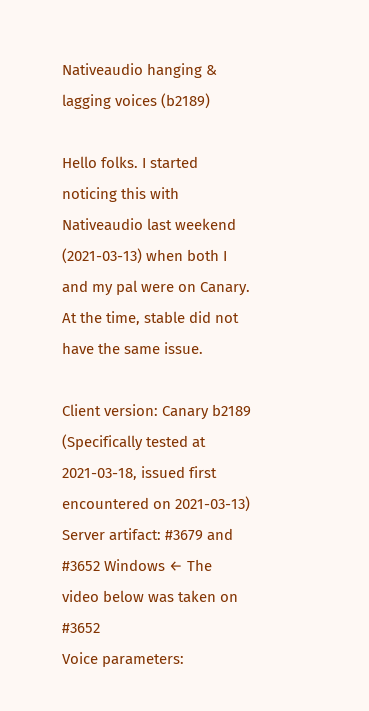Nativeaudio hanging & lagging voices (b2189)

Hello folks. I started noticing this with Nativeaudio last weekend (2021-03-13) when both I and my pal were on Canary. At the time, stable did not have the same issue.

Client version: Canary b2189 (Specifically tested at 2021-03-18, issued first encountered on 2021-03-13)
Server artifact: #3679 and #3652 Windows ← The video below was taken on #3652
Voice parameters: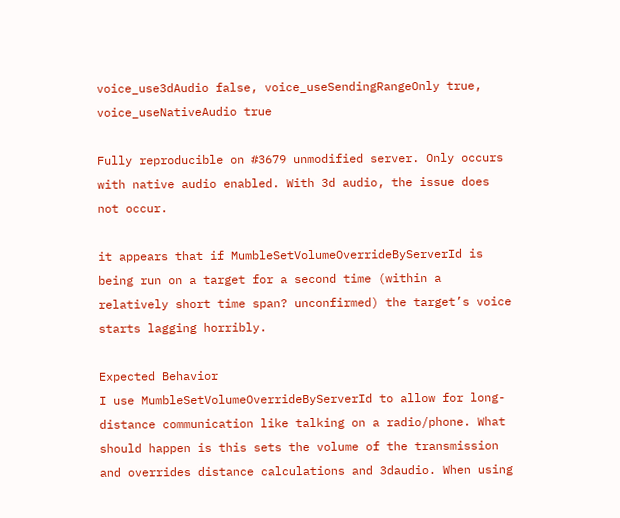voice_use3dAudio false, voice_useSendingRangeOnly true, voice_useNativeAudio true

Fully reproducible on #3679 unmodified server. Only occurs with native audio enabled. With 3d audio, the issue does not occur.

it appears that if MumbleSetVolumeOverrideByServerId is being run on a target for a second time (within a relatively short time span? unconfirmed) the target’s voice starts lagging horribly.

Expected Behavior
I use MumbleSetVolumeOverrideByServerId to allow for long-distance communication like talking on a radio/phone. What should happen is this sets the volume of the transmission and overrides distance calculations and 3daudio. When using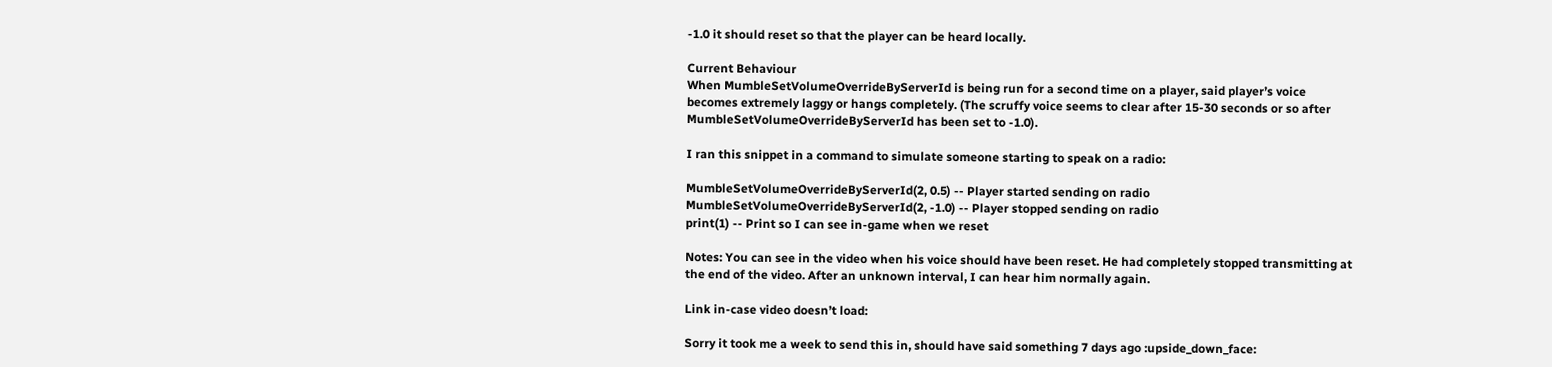-1.0 it should reset so that the player can be heard locally.

Current Behaviour
When MumbleSetVolumeOverrideByServerId is being run for a second time on a player, said player’s voice becomes extremely laggy or hangs completely. (The scruffy voice seems to clear after 15-30 seconds or so after MumbleSetVolumeOverrideByServerId has been set to -1.0).

I ran this snippet in a command to simulate someone starting to speak on a radio:

MumbleSetVolumeOverrideByServerId(2, 0.5) -- Player started sending on radio
MumbleSetVolumeOverrideByServerId(2, -1.0) -- Player stopped sending on radio
print(1) -- Print so I can see in-game when we reset

Notes: You can see in the video when his voice should have been reset. He had completely stopped transmitting at the end of the video. After an unknown interval, I can hear him normally again.

Link in-case video doesn’t load:

Sorry it took me a week to send this in, should have said something 7 days ago :upside_down_face: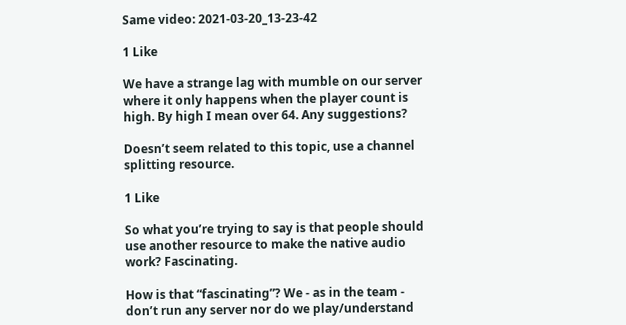Same video: 2021-03-20_13-23-42

1 Like

We have a strange lag with mumble on our server where it only happens when the player count is high. By high I mean over 64. Any suggestions?

Doesn’t seem related to this topic, use a channel splitting resource.

1 Like

So what you’re trying to say is that people should use another resource to make the native audio work? Fascinating.

How is that “fascinating”? We - as in the team - don’t run any server nor do we play/understand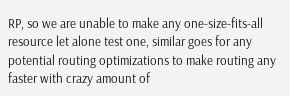RP, so we are unable to make any one-size-fits-all resource let alone test one, similar goes for any potential routing optimizations to make routing any faster with crazy amount of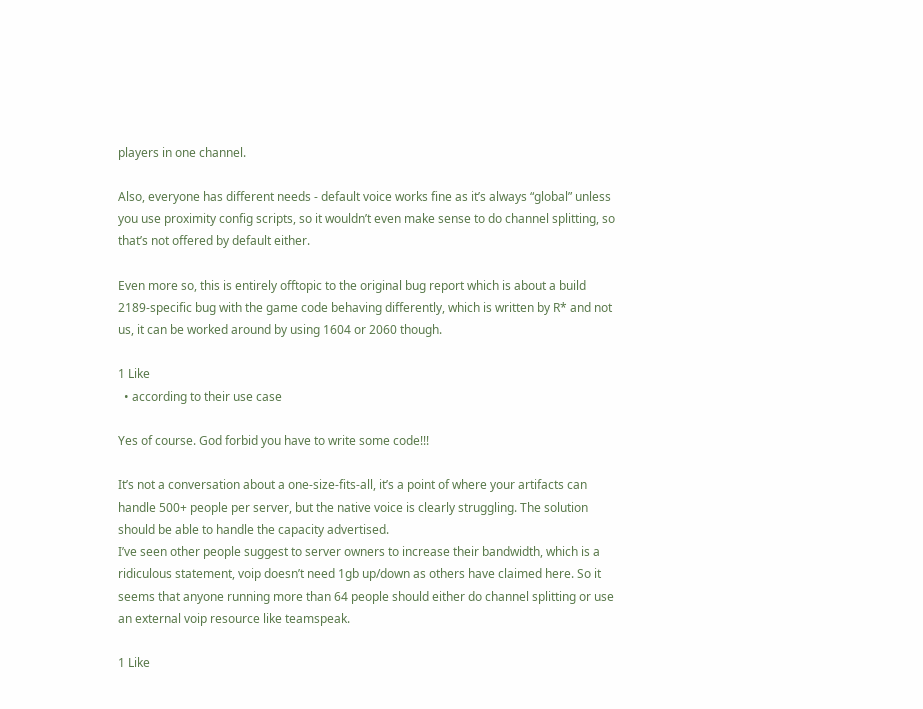players in one channel.

Also, everyone has different needs - default voice works fine as it’s always “global” unless you use proximity config scripts, so it wouldn’t even make sense to do channel splitting, so that’s not offered by default either.

Even more so, this is entirely offtopic to the original bug report which is about a build 2189-specific bug with the game code behaving differently, which is written by R* and not us, it can be worked around by using 1604 or 2060 though.

1 Like
  • according to their use case

Yes of course. God forbid you have to write some code!!!

It’s not a conversation about a one-size-fits-all, it’s a point of where your artifacts can handle 500+ people per server, but the native voice is clearly struggling. The solution should be able to handle the capacity advertised.
I’ve seen other people suggest to server owners to increase their bandwidth, which is a ridiculous statement, voip doesn’t need 1gb up/down as others have claimed here. So it seems that anyone running more than 64 people should either do channel splitting or use an external voip resource like teamspeak.

1 Like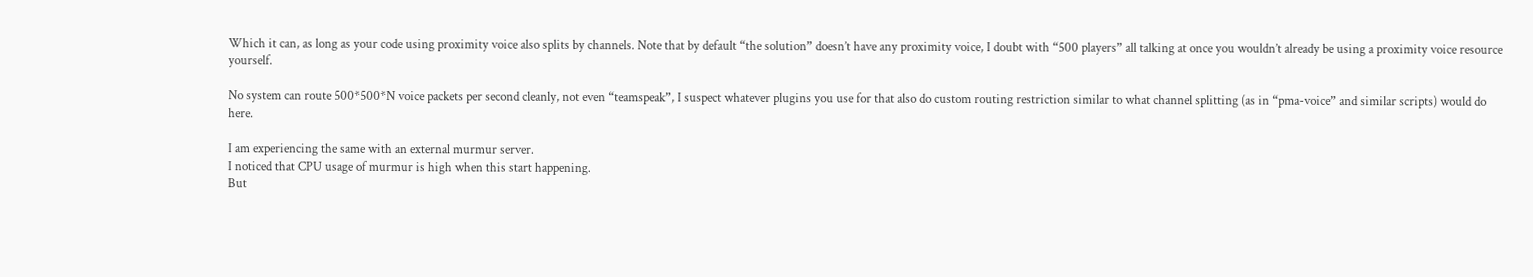Which it can, as long as your code using proximity voice also splits by channels. Note that by default “the solution” doesn’t have any proximity voice, I doubt with “500 players” all talking at once you wouldn’t already be using a proximity voice resource yourself.

No system can route 500*500*N voice packets per second cleanly, not even “teamspeak”, I suspect whatever plugins you use for that also do custom routing restriction similar to what channel splitting (as in “pma-voice” and similar scripts) would do here.

I am experiencing the same with an external murmur server.
I noticed that CPU usage of murmur is high when this start happening.
But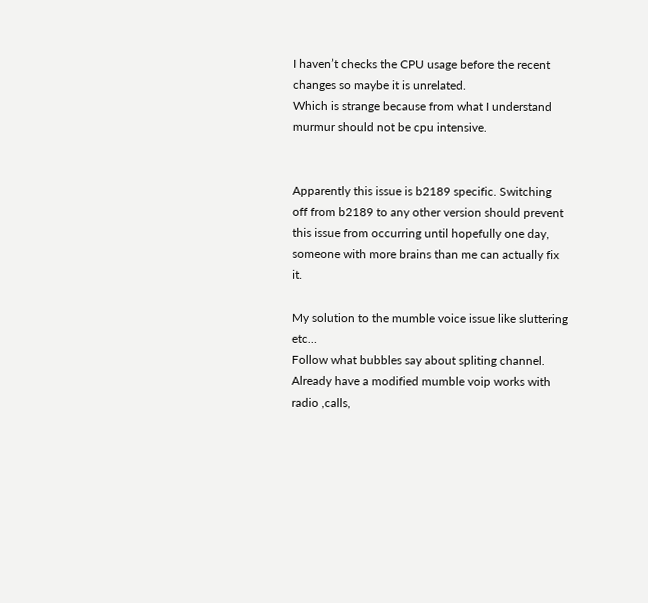I haven’t checks the CPU usage before the recent changes so maybe it is unrelated.
Which is strange because from what I understand murmur should not be cpu intensive.


Apparently this issue is b2189 specific. Switching off from b2189 to any other version should prevent this issue from occurring until hopefully one day, someone with more brains than me can actually fix it.

My solution to the mumble voice issue like sluttering etc…
Follow what bubbles say about spliting channel.
Already have a modified mumble voip works with radio ,calls,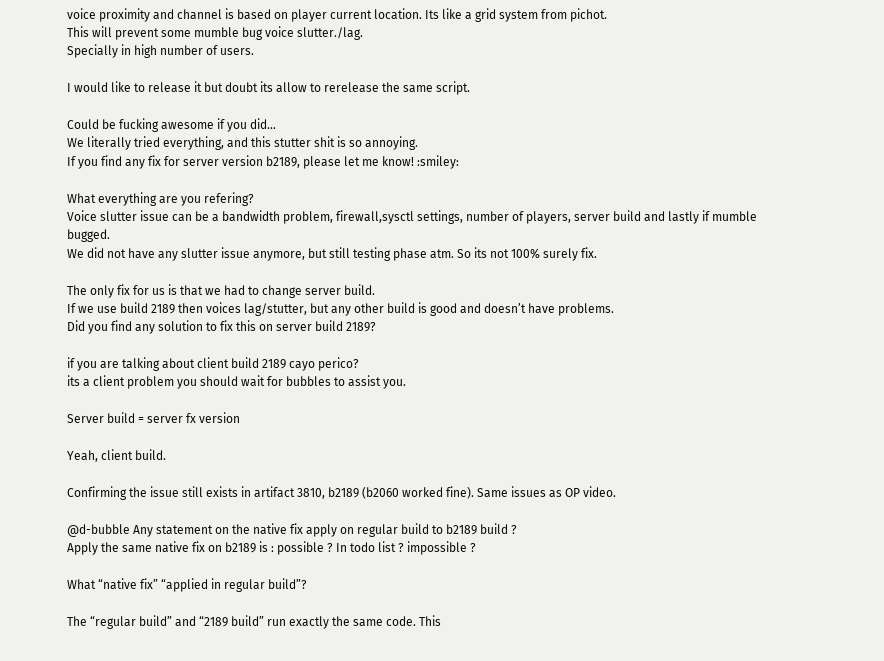voice proximity and channel is based on player current location. Its like a grid system from pichot.
This will prevent some mumble bug voice slutter./lag.
Specially in high number of users.

I would like to release it but doubt its allow to rerelease the same script.

Could be fucking awesome if you did…
We literally tried everything, and this stutter shit is so annoying.
If you find any fix for server version b2189, please let me know! :smiley:

What everything are you refering?
Voice slutter issue can be a bandwidth problem, firewall,sysctl settings, number of players, server build and lastly if mumble bugged.
We did not have any slutter issue anymore, but still testing phase atm. So its not 100% surely fix.

The only fix for us is that we had to change server build.
If we use build 2189 then voices lag/stutter, but any other build is good and doesn’t have problems.
Did you find any solution to fix this on server build 2189?

if you are talking about client build 2189 cayo perico?
its a client problem you should wait for bubbles to assist you.

Server build = server fx version

Yeah, client build.

Confirming the issue still exists in artifact 3810, b2189 (b2060 worked fine). Same issues as OP video.

@d-bubble Any statement on the native fix apply on regular build to b2189 build ?
Apply the same native fix on b2189 is : possible ? In todo list ? impossible ?

What “native fix” “applied in regular build”?

The “regular build” and “2189 build” run exactly the same code. This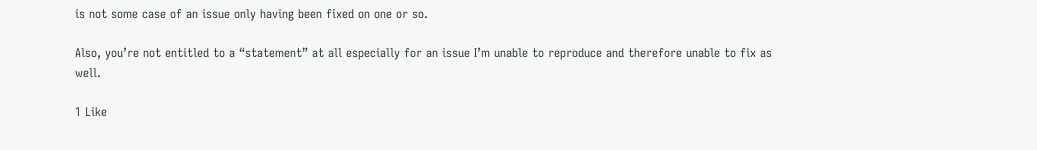is not some case of an issue only having been fixed on one or so.

Also, you’re not entitled to a “statement” at all especially for an issue I’m unable to reproduce and therefore unable to fix as well.

1 Like